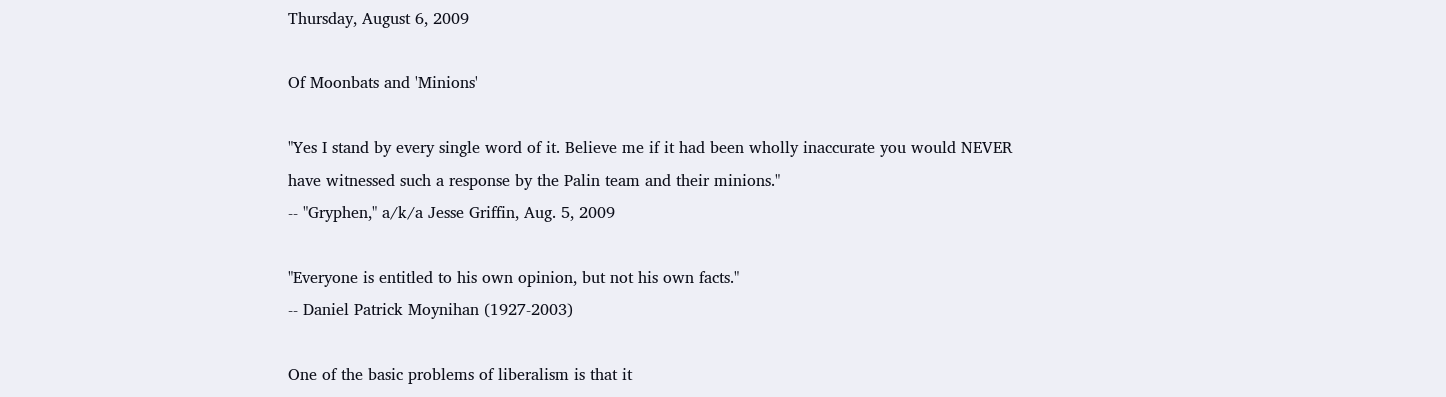Thursday, August 6, 2009

Of Moonbats and 'Minions'

"Yes I stand by every single word of it. Believe me if it had been wholly inaccurate you would NEVER have witnessed such a response by the Palin team and their minions."
-- "Gryphen," a/k/a Jesse Griffin, Aug. 5, 2009

"Everyone is entitled to his own opinion, but not his own facts."
-- Daniel Patrick Moynihan (1927-2003)

One of the basic problems of liberalism is that it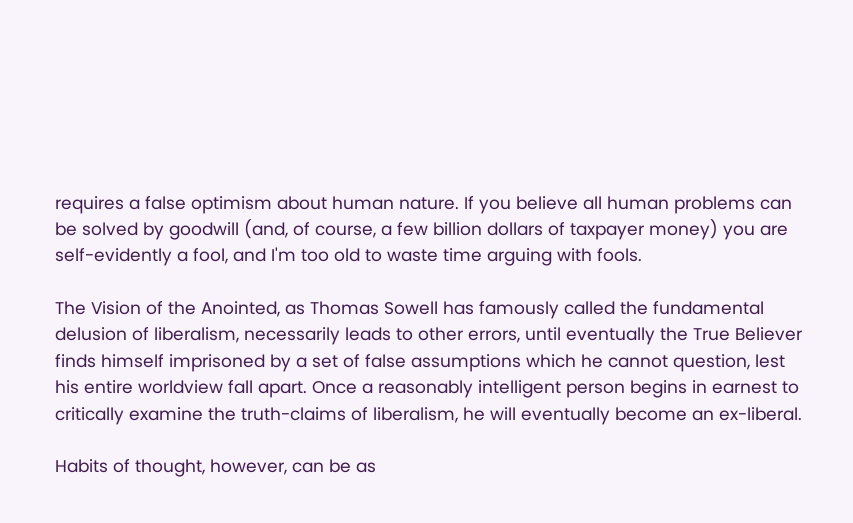requires a false optimism about human nature. If you believe all human problems can be solved by goodwill (and, of course, a few billion dollars of taxpayer money) you are self-evidently a fool, and I'm too old to waste time arguing with fools.

The Vision of the Anointed, as Thomas Sowell has famously called the fundamental delusion of liberalism, necessarily leads to other errors, until eventually the True Believer finds himself imprisoned by a set of false assumptions which he cannot question, lest his entire worldview fall apart. Once a reasonably intelligent person begins in earnest to critically examine the truth-claims of liberalism, he will eventually become an ex-liberal.

Habits of thought, however, can be as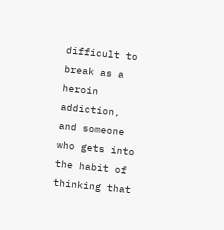difficult to break as a heroin addiction, and someone who gets into the habit of thinking that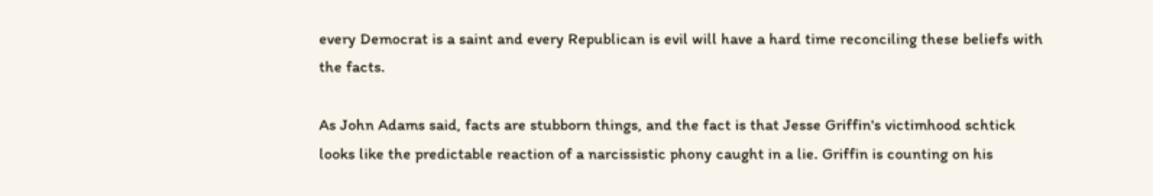every Democrat is a saint and every Republican is evil will have a hard time reconciling these beliefs with the facts.

As John Adams said, facts are stubborn things, and the fact is that Jesse Griffin's victimhood schtick looks like the predictable reaction of a narcissistic phony caught in a lie. Griffin is counting on his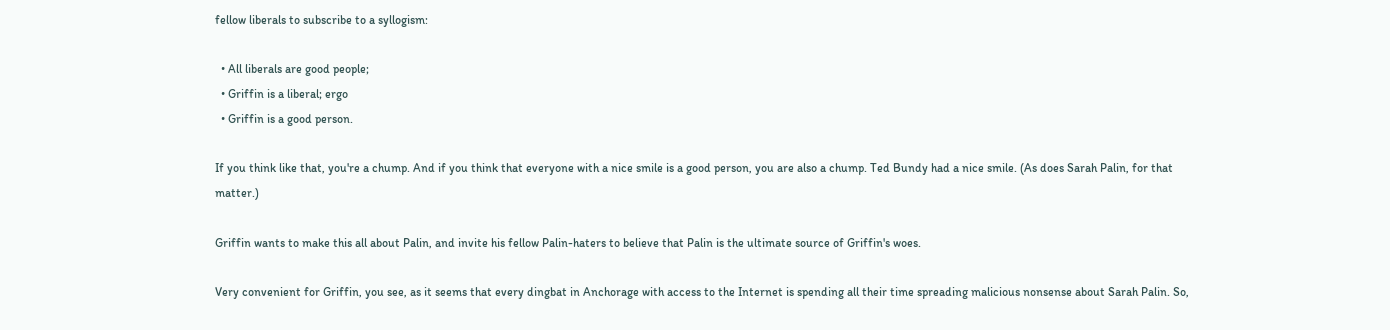fellow liberals to subscribe to a syllogism:

  • All liberals are good people;
  • Griffin is a liberal; ergo
  • Griffin is a good person.

If you think like that, you're a chump. And if you think that everyone with a nice smile is a good person, you are also a chump. Ted Bundy had a nice smile. (As does Sarah Palin, for that matter.)

Griffin wants to make this all about Palin, and invite his fellow Palin-haters to believe that Palin is the ultimate source of Griffin's woes.

Very convenient for Griffin, you see, as it seems that every dingbat in Anchorage with access to the Internet is spending all their time spreading malicious nonsense about Sarah Palin. So,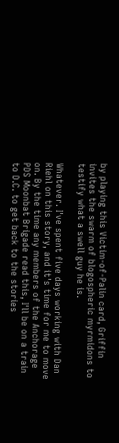by playing this Victim-of-Palin card, Griffin invites the swarm of blogospheric myrmidons to testify what a swell guy he is.

Whatever. I've spent five days working with Dan Riehl on this story, and it's time for me to move on. By the time any members of the Anchorage PDS Moonbat Brigade read this, I'll be on a train to D.C. to get back to the stories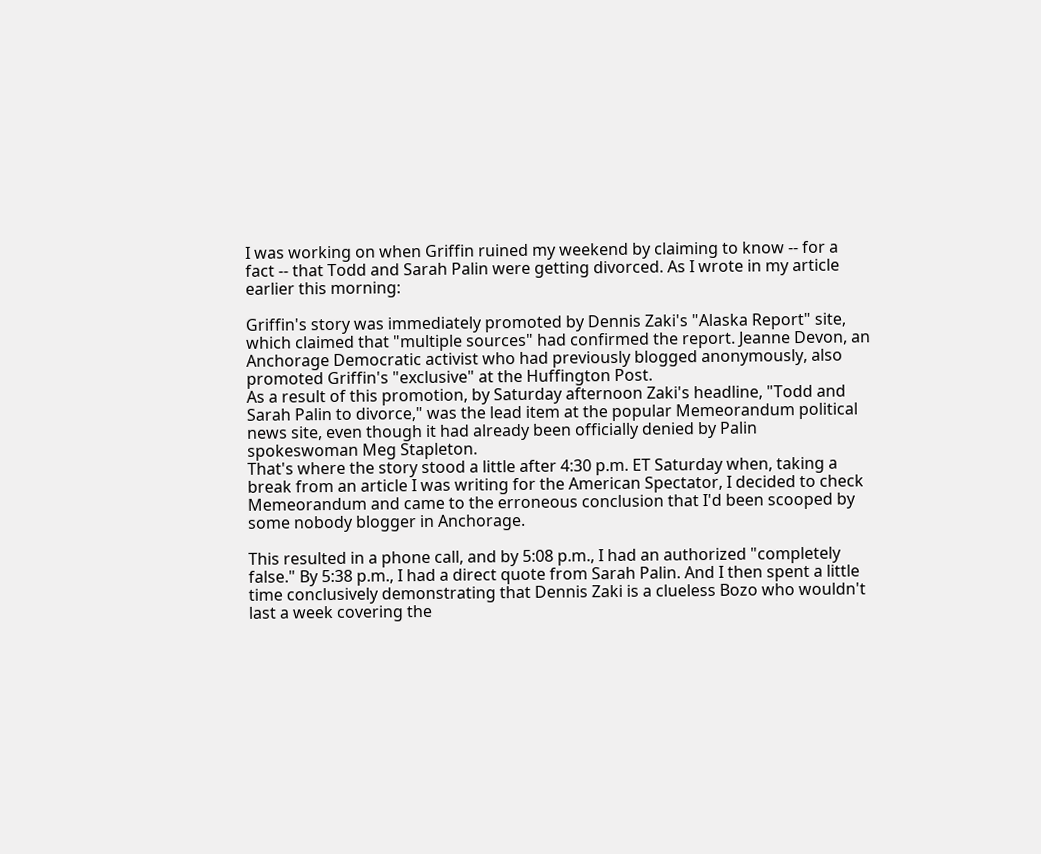I was working on when Griffin ruined my weekend by claiming to know -- for a fact -- that Todd and Sarah Palin were getting divorced. As I wrote in my article earlier this morning:

Griffin's story was immediately promoted by Dennis Zaki's "Alaska Report" site, which claimed that "multiple sources" had confirmed the report. Jeanne Devon, an Anchorage Democratic activist who had previously blogged anonymously, also promoted Griffin's "exclusive" at the Huffington Post.
As a result of this promotion, by Saturday afternoon Zaki's headline, "Todd and Sarah Palin to divorce," was the lead item at the popular Memeorandum political news site, even though it had already been officially denied by Palin spokeswoman Meg Stapleton.
That's where the story stood a little after 4:30 p.m. ET Saturday when, taking a break from an article I was writing for the American Spectator, I decided to check Memeorandum and came to the erroneous conclusion that I'd been scooped by some nobody blogger in Anchorage.

This resulted in a phone call, and by 5:08 p.m., I had an authorized "completely false." By 5:38 p.m., I had a direct quote from Sarah Palin. And I then spent a little time conclusively demonstrating that Dennis Zaki is a clueless Bozo who wouldn't last a week covering the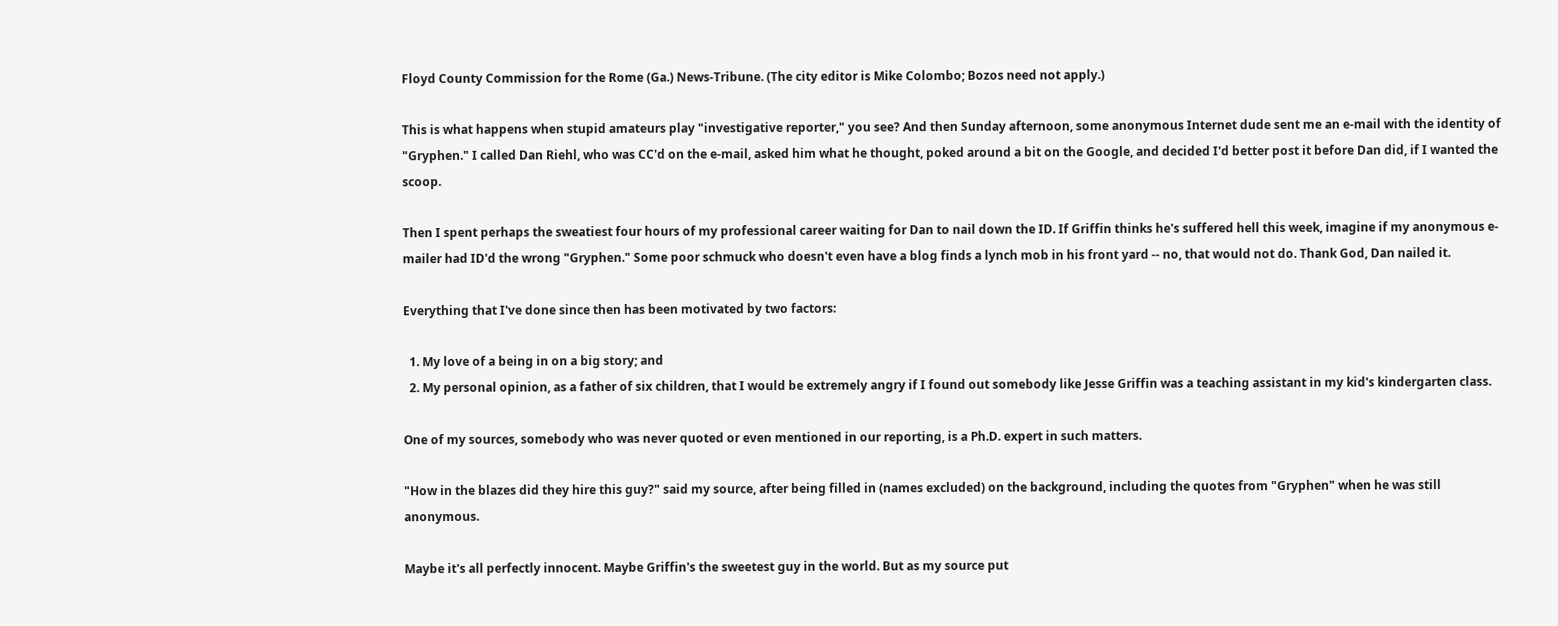Floyd County Commission for the Rome (Ga.) News-Tribune. (The city editor is Mike Colombo; Bozos need not apply.)

This is what happens when stupid amateurs play "investigative reporter," you see? And then Sunday afternoon, some anonymous Internet dude sent me an e-mail with the identity of "Gryphen." I called Dan Riehl, who was CC'd on the e-mail, asked him what he thought, poked around a bit on the Google, and decided I'd better post it before Dan did, if I wanted the scoop.

Then I spent perhaps the sweatiest four hours of my professional career waiting for Dan to nail down the ID. If Griffin thinks he's suffered hell this week, imagine if my anonymous e-mailer had ID'd the wrong "Gryphen." Some poor schmuck who doesn't even have a blog finds a lynch mob in his front yard -- no, that would not do. Thank God, Dan nailed it.

Everything that I've done since then has been motivated by two factors:

  1. My love of a being in on a big story; and
  2. My personal opinion, as a father of six children, that I would be extremely angry if I found out somebody like Jesse Griffin was a teaching assistant in my kid's kindergarten class.

One of my sources, somebody who was never quoted or even mentioned in our reporting, is a Ph.D. expert in such matters.

"How in the blazes did they hire this guy?" said my source, after being filled in (names excluded) on the background, including the quotes from "Gryphen" when he was still anonymous.

Maybe it's all perfectly innocent. Maybe Griffin's the sweetest guy in the world. But as my source put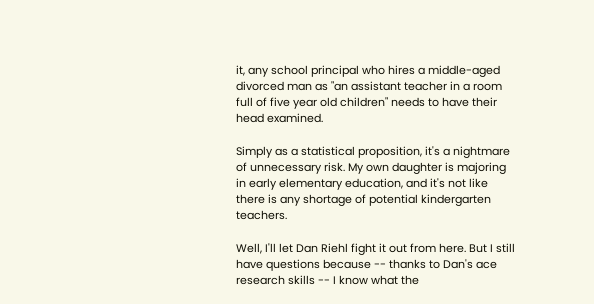it, any school principal who hires a middle-aged divorced man as "an assistant teacher in a room full of five year old children" needs to have their head examined.

Simply as a statistical proposition, it's a nightmare of unnecessary risk. My own daughter is majoring in early elementary education, and it's not like there is any shortage of potential kindergarten teachers.

Well, I'll let Dan Riehl fight it out from here. But I still have questions because -- thanks to Dan's ace research skills -- I know what the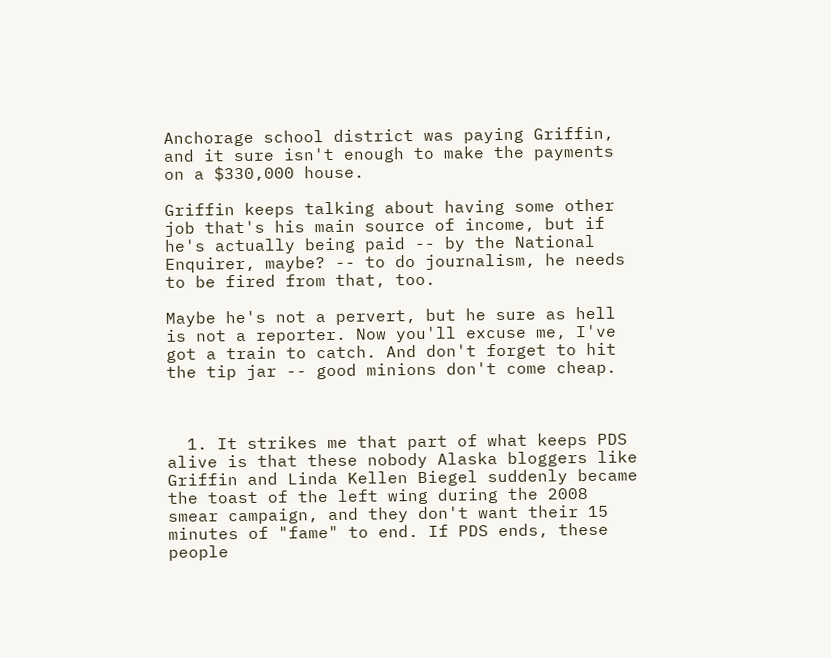Anchorage school district was paying Griffin, and it sure isn't enough to make the payments on a $330,000 house.

Griffin keeps talking about having some other job that's his main source of income, but if he's actually being paid -- by the National Enquirer, maybe? -- to do journalism, he needs to be fired from that, too.

Maybe he's not a pervert, but he sure as hell is not a reporter. Now you'll excuse me, I've got a train to catch. And don't forget to hit the tip jar -- good minions don't come cheap.



  1. It strikes me that part of what keeps PDS alive is that these nobody Alaska bloggers like Griffin and Linda Kellen Biegel suddenly became the toast of the left wing during the 2008 smear campaign, and they don't want their 15 minutes of "fame" to end. If PDS ends, these people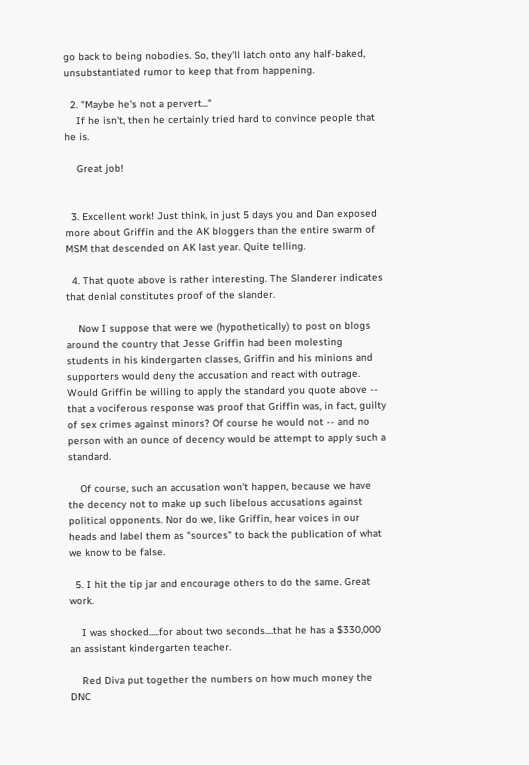go back to being nobodies. So, they'll latch onto any half-baked, unsubstantiated rumor to keep that from happening.

  2. "Maybe he's not a pervert..."
    If he isn't, then he certainly tried hard to convince people that he is.

    Great job!


  3. Excellent work! Just think, in just 5 days you and Dan exposed more about Griffin and the AK bloggers than the entire swarm of MSM that descended on AK last year. Quite telling.

  4. That quote above is rather interesting. The Slanderer indicates that denial constitutes proof of the slander.

    Now I suppose that were we (hypothetically) to post on blogs around the country that Jesse Griffin had been molesting students in his kindergarten classes, Griffin and his minions and supporters would deny the accusation and react with outrage. Would Griffin be willing to apply the standard you quote above -- that a vociferous response was proof that Griffin was, in fact, guilty of sex crimes against minors? Of course he would not -- and no person with an ounce of decency would be attempt to apply such a standard.

    Of course, such an accusation won't happen, because we have the decency not to make up such libelous accusations against political opponents. Nor do we, like Griffin, hear voices in our heads and label them as "sources" to back the publication of what we know to be false.

  5. I hit the tip jar and encourage others to do the same. Great work.

    I was shocked.....for about two seconds....that he has a $330,000 an assistant kindergarten teacher.

    Red Diva put together the numbers on how much money the DNC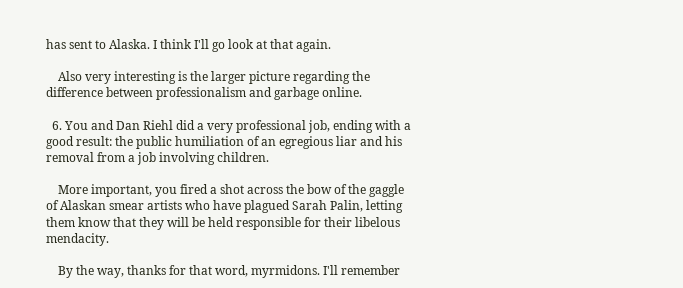has sent to Alaska. I think I'll go look at that again.

    Also very interesting is the larger picture regarding the difference between professionalism and garbage online.

  6. You and Dan Riehl did a very professional job, ending with a good result: the public humiliation of an egregious liar and his removal from a job involving children.

    More important, you fired a shot across the bow of the gaggle of Alaskan smear artists who have plagued Sarah Palin, letting them know that they will be held responsible for their libelous mendacity.

    By the way, thanks for that word, myrmidons. I'll remember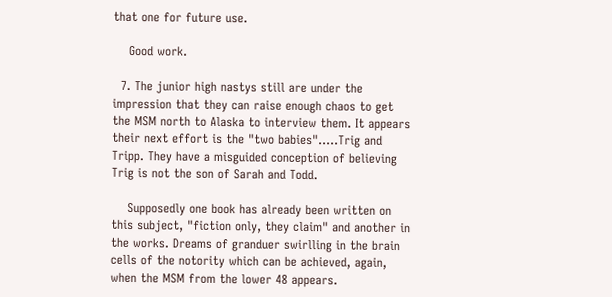that one for future use.

    Good work.

  7. The junior high nastys still are under the impression that they can raise enough chaos to get the MSM north to Alaska to interview them. It appears their next effort is the "two babies".....Trig and Tripp. They have a misguided conception of believing Trig is not the son of Sarah and Todd.

    Supposedly one book has already been written on this subject, "fiction only, they claim" and another in the works. Dreams of granduer swirlling in the brain cells of the notority which can be achieved, again, when the MSM from the lower 48 appears.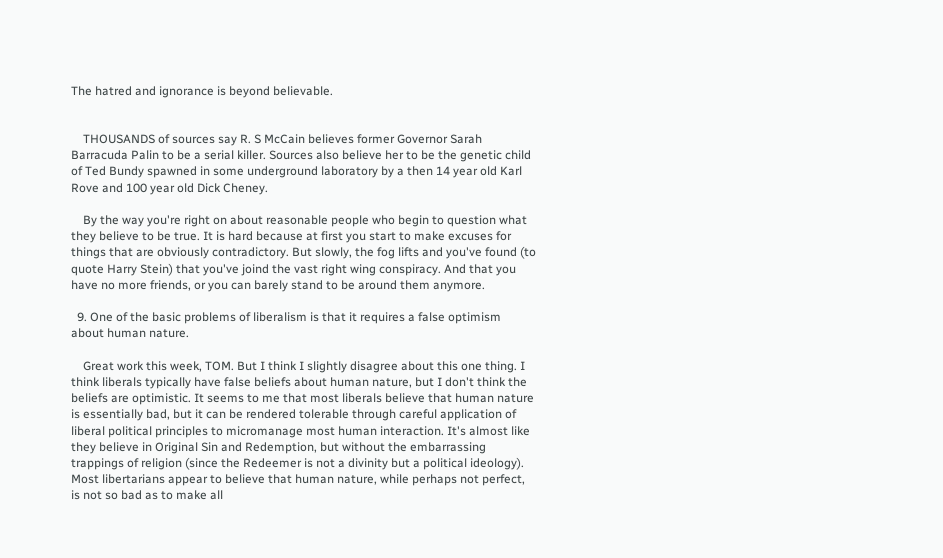The hatred and ignorance is beyond believable.


    THOUSANDS of sources say R. S McCain believes former Governor Sarah Barracuda Palin to be a serial killer. Sources also believe her to be the genetic child of Ted Bundy spawned in some underground laboratory by a then 14 year old Karl Rove and 100 year old Dick Cheney.

    By the way you're right on about reasonable people who begin to question what they believe to be true. It is hard because at first you start to make excuses for things that are obviously contradictory. But slowly, the fog lifts and you've found (to quote Harry Stein) that you've joind the vast right wing conspiracy. And that you have no more friends, or you can barely stand to be around them anymore.

  9. One of the basic problems of liberalism is that it requires a false optimism about human nature.

    Great work this week, TOM. But I think I slightly disagree about this one thing. I think liberals typically have false beliefs about human nature, but I don't think the beliefs are optimistic. It seems to me that most liberals believe that human nature is essentially bad, but it can be rendered tolerable through careful application of liberal political principles to micromanage most human interaction. It's almost like they believe in Original Sin and Redemption, but without the embarrassing trappings of religion (since the Redeemer is not a divinity but a political ideology). Most libertarians appear to believe that human nature, while perhaps not perfect, is not so bad as to make all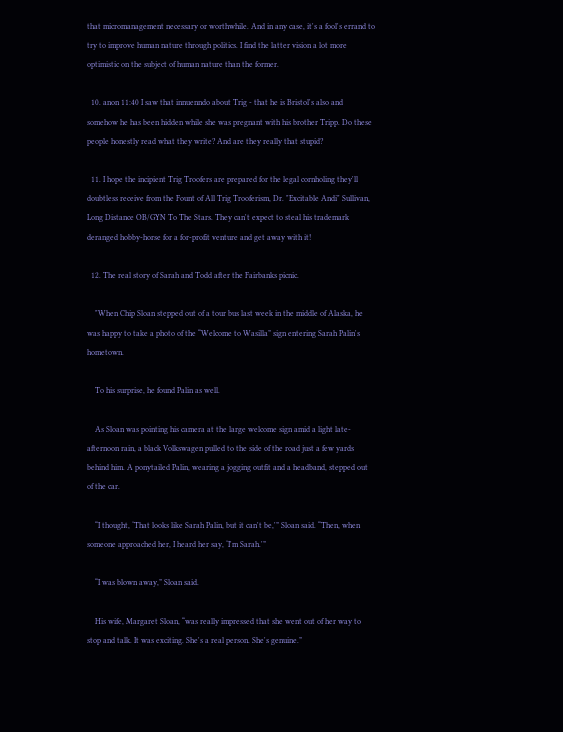that micromanagement necessary or worthwhile. And in any case, it's a fool's errand to try to improve human nature through politics. I find the latter vision a lot more optimistic on the subject of human nature than the former.

  10. anon 11:40 I saw that innuenndo about Trig - that he is Bristol's also and somehow he has been hidden while she was pregnant with his brother Tripp. Do these people honestly read what they write? And are they really that stupid?

  11. I hope the incipient Trig Troofers are prepared for the legal cornholing they'll doubtless receive from the Fount of All Trig Trooferism, Dr. "Excitable Andi" Sullivan, Long Distance OB/GYN To The Stars. They can't expect to steal his trademark deranged hobby-horse for a for-profit venture and get away with it!

  12. The real story of Sarah and Todd after the Fairbanks picnic.

    "When Chip Sloan stepped out of a tour bus last week in the middle of Alaska, he was happy to take a photo of the “Welcome to Wasilla” sign entering Sarah Palin's hometown.

    To his surprise, he found Palin as well.

    As Sloan was pointing his camera at the large welcome sign amid a light late-afternoon rain, a black Volkswagen pulled to the side of the road just a few yards behind him. A ponytailed Palin, wearing a jogging outfit and a headband, stepped out of the car.

    “I thought, ‘That looks like Sarah Palin, but it can't be,'” Sloan said. “Then, when someone approached her, I heard her say, ‘I'm Sarah.'”

    “I was blown away,” Sloan said.

    His wife, Margaret Sloan, “was really impressed that she went out of her way to stop and talk. It was exciting. She's a real person. She's genuine.”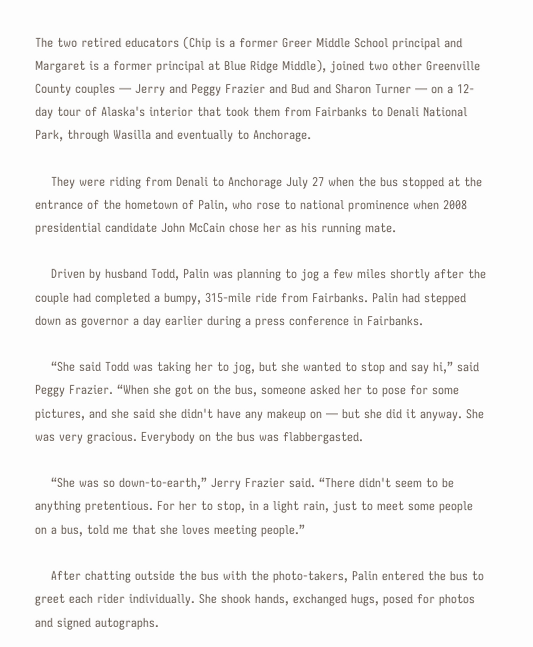The two retired educators (Chip is a former Greer Middle School principal and Margaret is a former principal at Blue Ridge Middle), joined two other Greenville County couples — Jerry and Peggy Frazier and Bud and Sharon Turner — on a 12-day tour of Alaska's interior that took them from Fairbanks to Denali National Park, through Wasilla and eventually to Anchorage.

    They were riding from Denali to Anchorage July 27 when the bus stopped at the entrance of the hometown of Palin, who rose to national prominence when 2008 presidential candidate John McCain chose her as his running mate.

    Driven by husband Todd, Palin was planning to jog a few miles shortly after the couple had completed a bumpy, 315-mile ride from Fairbanks. Palin had stepped down as governor a day earlier during a press conference in Fairbanks.

    “She said Todd was taking her to jog, but she wanted to stop and say hi,” said Peggy Frazier. “When she got on the bus, someone asked her to pose for some pictures, and she said she didn't have any makeup on — but she did it anyway. She was very gracious. Everybody on the bus was flabbergasted.

    “She was so down-to-earth,” Jerry Frazier said. “There didn't seem to be anything pretentious. For her to stop, in a light rain, just to meet some people on a bus, told me that she loves meeting people.”

    After chatting outside the bus with the photo-takers, Palin entered the bus to greet each rider individually. She shook hands, exchanged hugs, posed for photos and signed autographs.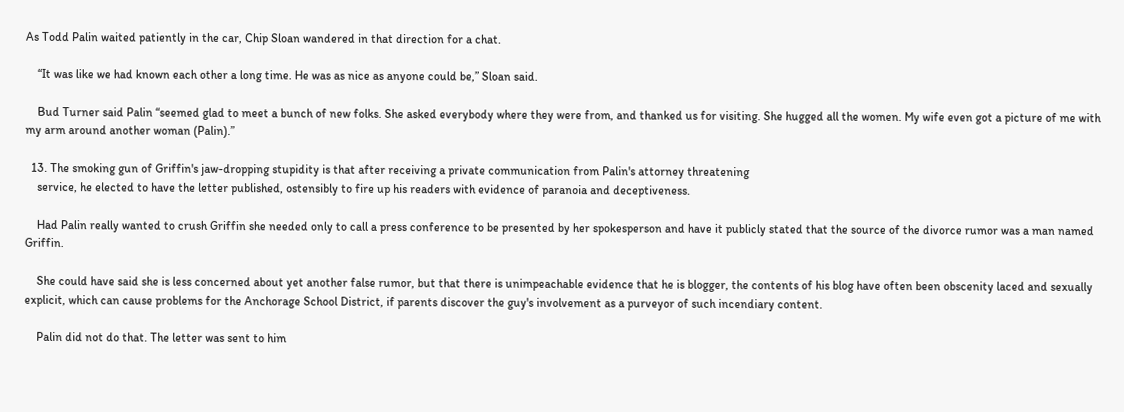As Todd Palin waited patiently in the car, Chip Sloan wandered in that direction for a chat.

    “It was like we had known each other a long time. He was as nice as anyone could be,” Sloan said.

    Bud Turner said Palin “seemed glad to meet a bunch of new folks. She asked everybody where they were from, and thanked us for visiting. She hugged all the women. My wife even got a picture of me with my arm around another woman (Palin).”

  13. The smoking gun of Griffin's jaw-dropping stupidity is that after receiving a private communication from Palin's attorney threatening
    service, he elected to have the letter published, ostensibly to fire up his readers with evidence of paranoia and deceptiveness.

    Had Palin really wanted to crush Griffin she needed only to call a press conference to be presented by her spokesperson and have it publicly stated that the source of the divorce rumor was a man named Griffin.

    She could have said she is less concerned about yet another false rumor, but that there is unimpeachable evidence that he is blogger, the contents of his blog have often been obscenity laced and sexually explicit, which can cause problems for the Anchorage School District, if parents discover the guy's involvement as a purveyor of such incendiary content.

    Palin did not do that. The letter was sent to him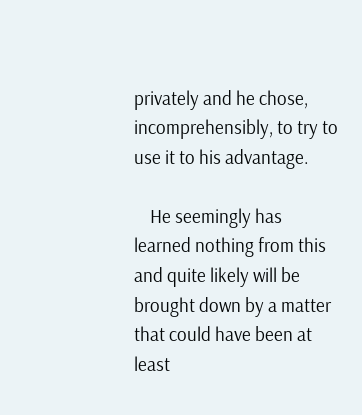privately and he chose, incomprehensibly, to try to use it to his advantage.

    He seemingly has learned nothing from this and quite likely will be brought down by a matter that could have been at least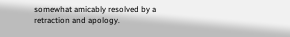somewhat amicably resolved by a retraction and apology.